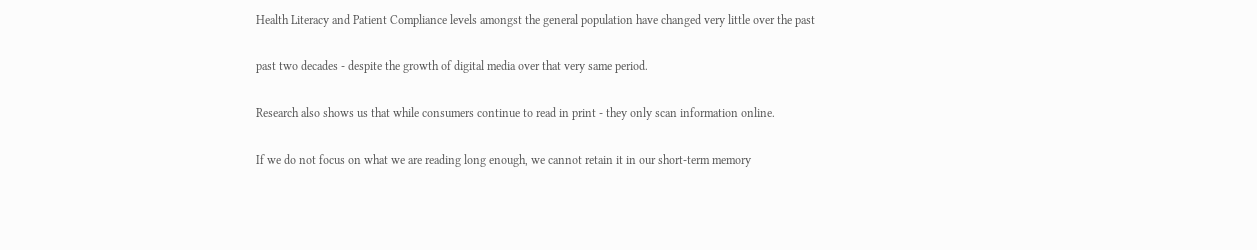Health Literacy and Patient Compliance levels amongst the general population have changed very little over the past

past two decades - despite the growth of digital media over that very same period.

Research also shows us that while consumers continue to read in print - they only scan information online.

If we do not focus on what we are reading long enough, we cannot retain it in our short-term memory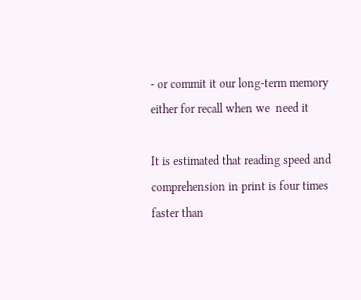- or commit it our long-term memory either for recall when we  need it

It is estimated that reading speed and comprehension in print is four times faster than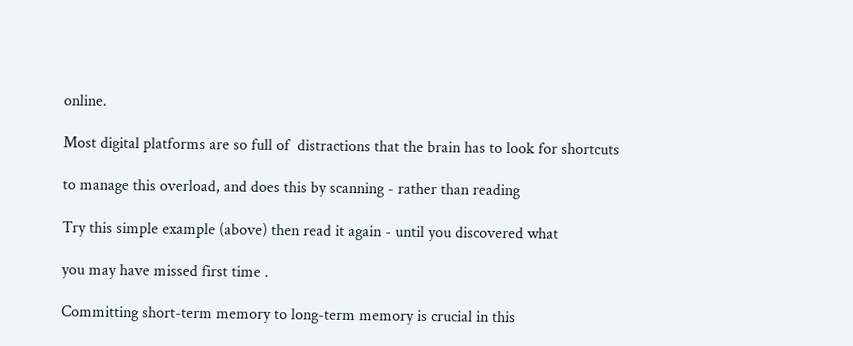online.

Most digital platforms are so full of  distractions that the brain has to look for shortcuts

to manage this overload, and does this by scanning - rather than reading

Try this simple example (above) then read it again - until you discovered what

you may have missed first time .

Committing short-term memory to long-term memory is crucial in this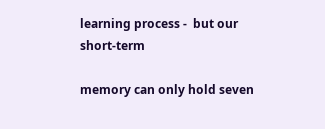learning process -  but our short-term

memory can only hold seven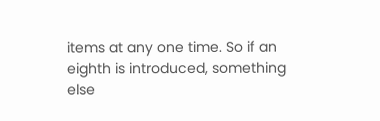items at any one time. So if an eighth is introduced, something else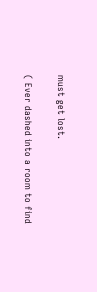must get lost.

( Ever dashed into a room to find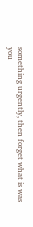something urgently, then forget what is was you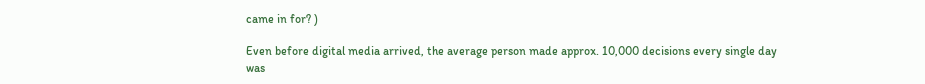came in for? )

Even before digital media arrived, the average person made approx. 10,000 decisions every single day was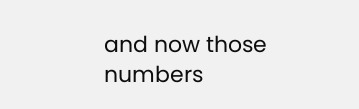and now those numbers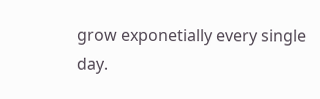grow exponetially every single day.